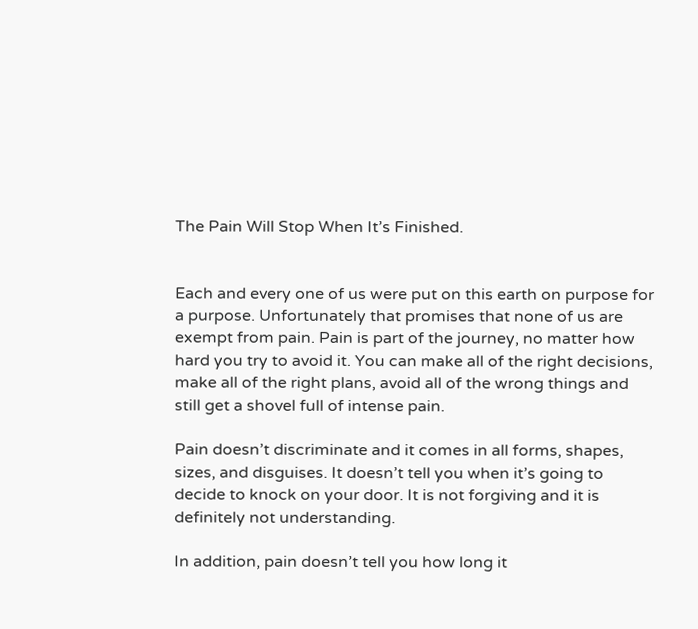The Pain Will Stop When It’s Finished.


Each and every one of us were put on this earth on purpose for a purpose. Unfortunately that promises that none of us are exempt from pain. Pain is part of the journey, no matter how hard you try to avoid it. You can make all of the right decisions, make all of the right plans, avoid all of the wrong things and still get a shovel full of intense pain.

Pain doesn’t discriminate and it comes in all forms, shapes, sizes, and disguises. It doesn’t tell you when it’s going to decide to knock on your door. It is not forgiving and it is definitely not understanding.

In addition, pain doesn’t tell you how long it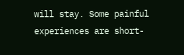will stay. Some painful experiences are short-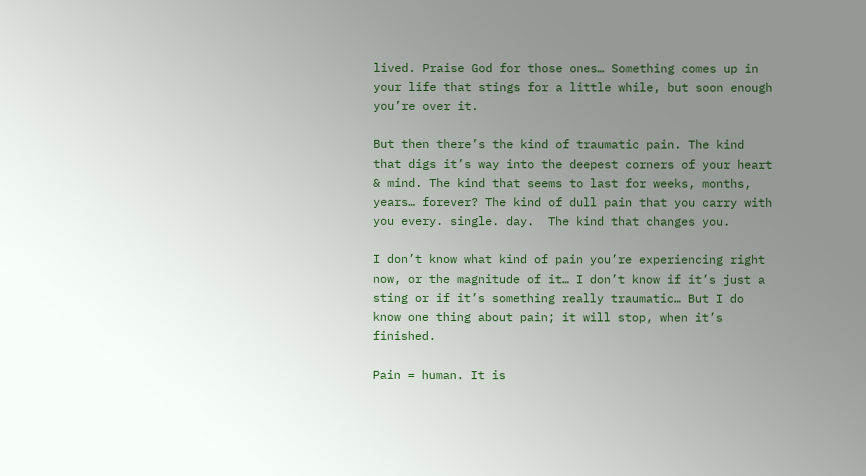lived. Praise God for those ones… Something comes up in your life that stings for a little while, but soon enough you’re over it.

But then there’s the kind of traumatic pain. The kind that digs it’s way into the deepest corners of your heart & mind. The kind that seems to last for weeks, months, years… forever? The kind of dull pain that you carry with you every. single. day.  The kind that changes you.

I don’t know what kind of pain you’re experiencing right now, or the magnitude of it… I don’t know if it’s just a sting or if it’s something really traumatic… But I do know one thing about pain; it will stop, when it’s finished.

Pain = human. It is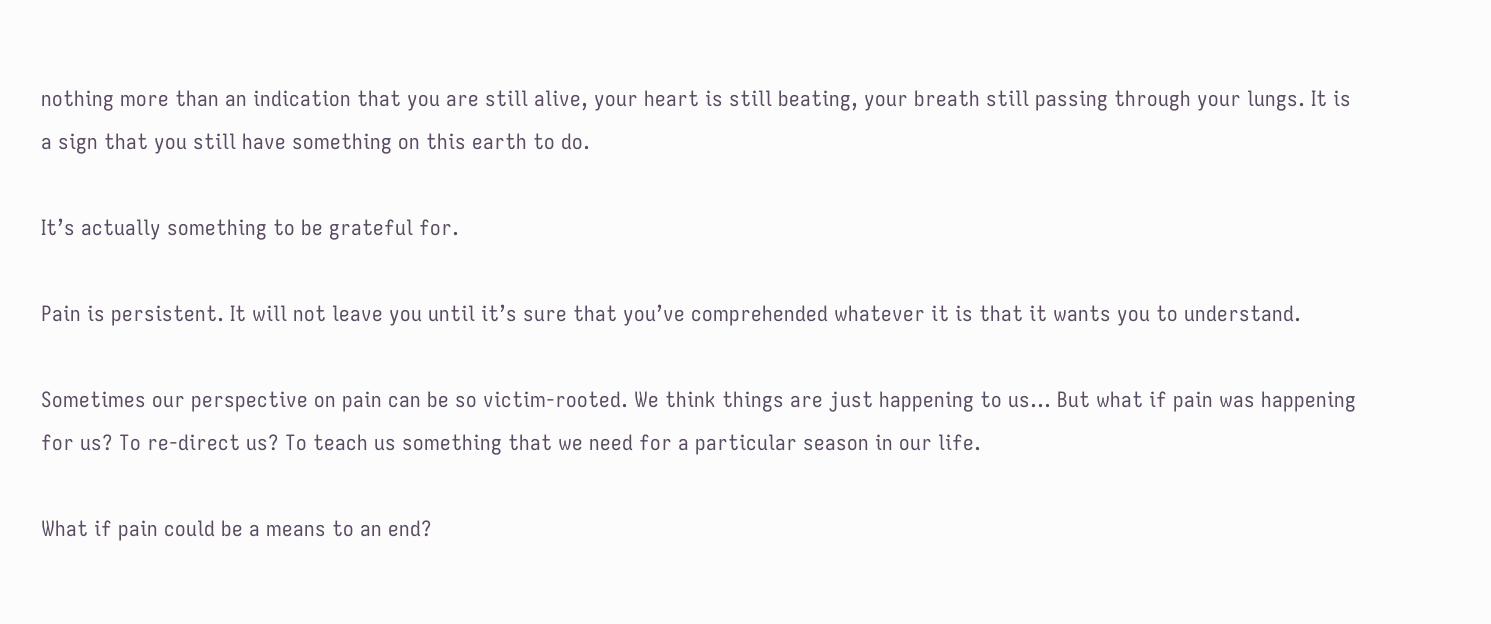nothing more than an indication that you are still alive, your heart is still beating, your breath still passing through your lungs. It is a sign that you still have something on this earth to do.

It’s actually something to be grateful for.

Pain is persistent. It will not leave you until it’s sure that you’ve comprehended whatever it is that it wants you to understand.

Sometimes our perspective on pain can be so victim-rooted. We think things are just happening to us… But what if pain was happening for us? To re-direct us? To teach us something that we need for a particular season in our life.

What if pain could be a means to an end?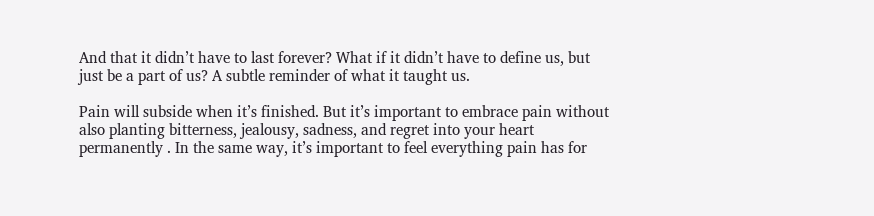And that it didn’t have to last forever? What if it didn’t have to define us, but just be a part of us? A subtle reminder of what it taught us.

Pain will subside when it’s finished. But it’s important to embrace pain without also planting bitterness, jealousy, sadness, and regret into your heart permanently . In the same way, it’s important to feel everything pain has for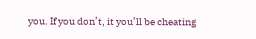you. If you don’t, it you’ll be cheating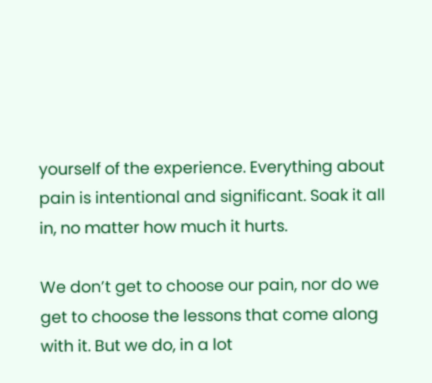yourself of the experience. Everything about pain is intentional and significant. Soak it all in, no matter how much it hurts.

We don’t get to choose our pain, nor do we get to choose the lessons that come along with it. But we do, in a lot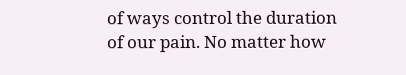of ways control the duration of our pain. No matter how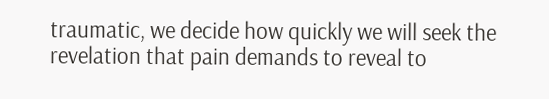traumatic, we decide how quickly we will seek the revelation that pain demands to reveal to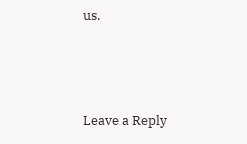us.






Leave a Reply